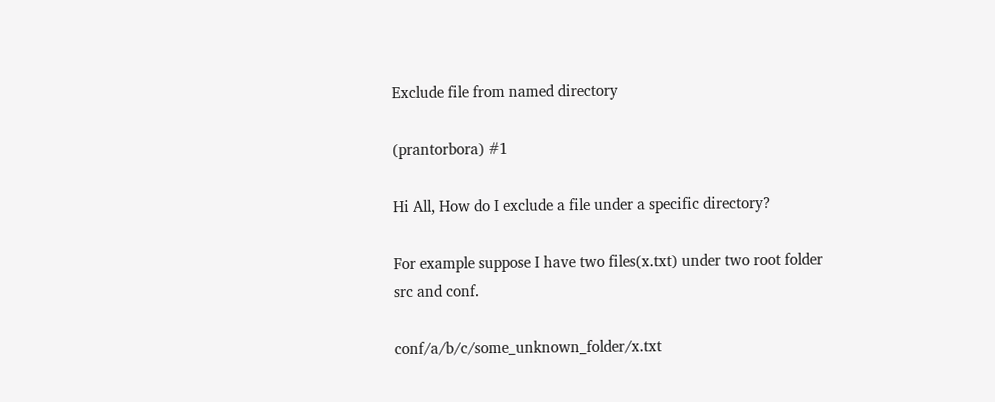Exclude file from named directory

(prantorbora) #1

Hi All, How do I exclude a file under a specific directory?

For example suppose I have two files(x.txt) under two root folder src and conf.

conf/a/b/c/some_unknown_folder/x.txt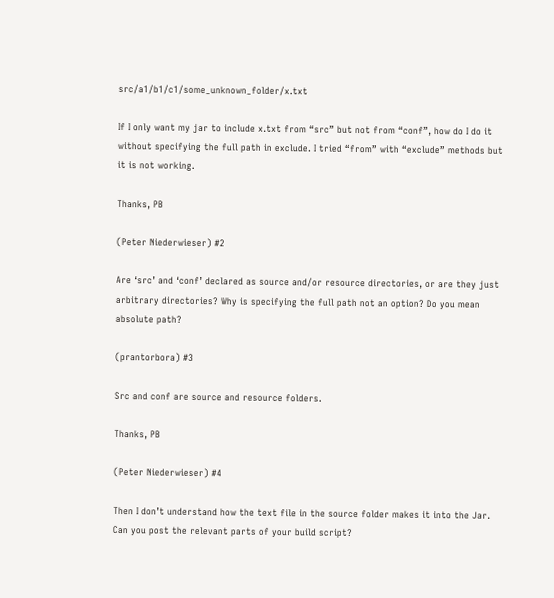src/a1/b1/c1/some_unknown_folder/x.txt

If I only want my jar to include x.txt from “src” but not from “conf”, how do I do it without specifying the full path in exclude. I tried “from” with “exclude” methods but it is not working.

Thanks, PB

(Peter Niederwieser) #2

Are ‘src’ and ‘conf’ declared as source and/or resource directories, or are they just arbitrary directories? Why is specifying the full path not an option? Do you mean absolute path?

(prantorbora) #3

Src and conf are source and resource folders.

Thanks, PB

(Peter Niederwieser) #4

Then I don’t understand how the text file in the source folder makes it into the Jar. Can you post the relevant parts of your build script?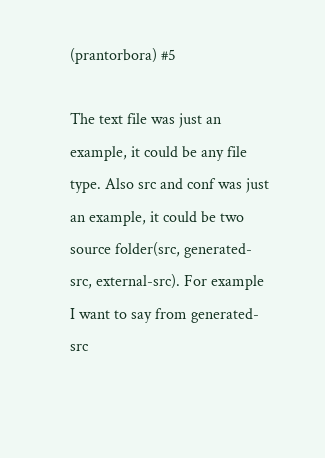(prantorbora) #5

The text file was just an example, it could be any file type. Also src and conf was just an example, it could be two source folder(src, generated-src, external-src). For example I want to say from generated-src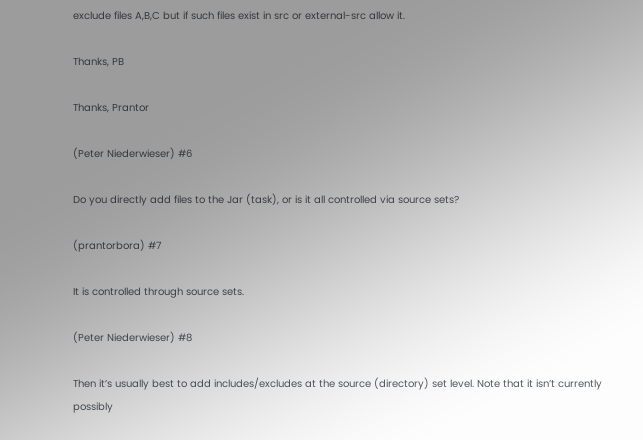exclude files A,B,C but if such files exist in src or external-src allow it.

Thanks, PB

Thanks, Prantor

(Peter Niederwieser) #6

Do you directly add files to the Jar (task), or is it all controlled via source sets?

(prantorbora) #7

It is controlled through source sets.

(Peter Niederwieser) #8

Then it’s usually best to add includes/excludes at the source (directory) set level. Note that it isn’t currently possibly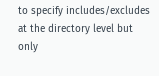to specify includes/excludes at the directory level but only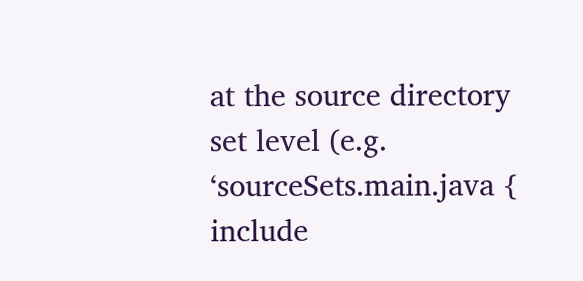at the source directory set level (e.g. ‘sourceSets.main.java { include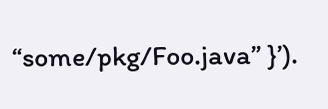“some/pkg/Foo.java” }’).